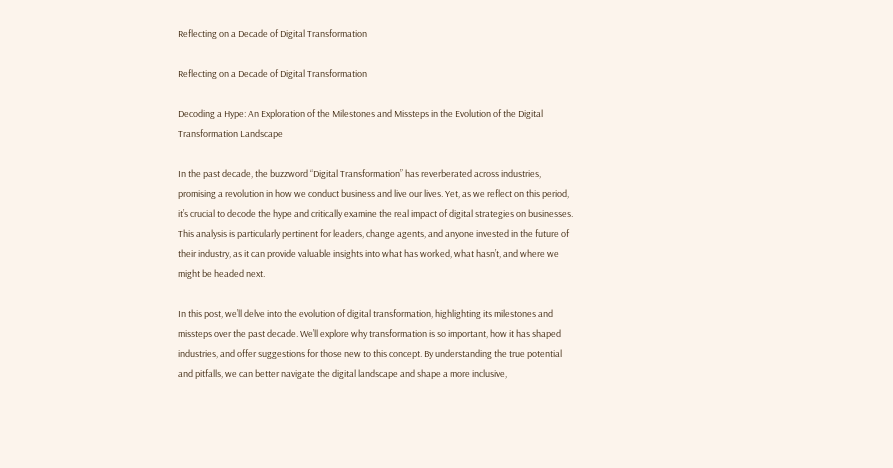Reflecting on a Decade of Digital Transformation

Reflecting on a Decade of Digital Transformation

Decoding a Hype: An Exploration of the Milestones and Missteps in the Evolution of the Digital Transformation Landscape

In the past decade, the buzzword “Digital Transformation” has reverberated across industries, promising a revolution in how we conduct business and live our lives. Yet, as we reflect on this period, it’s crucial to decode the hype and critically examine the real impact of digital strategies on businesses. This analysis is particularly pertinent for leaders, change agents, and anyone invested in the future of their industry, as it can provide valuable insights into what has worked, what hasn’t, and where we might be headed next.

In this post, we’ll delve into the evolution of digital transformation, highlighting its milestones and missteps over the past decade. We’ll explore why transformation is so important, how it has shaped industries, and offer suggestions for those new to this concept. By understanding the true potential and pitfalls, we can better navigate the digital landscape and shape a more inclusive,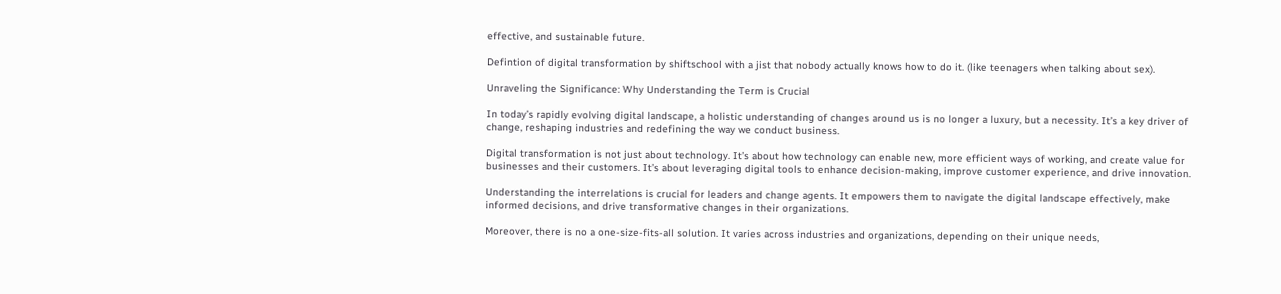effective, and sustainable future.

Defintion of digital transformation by shiftschool with a jist that nobody actually knows how to do it. (like teenagers when talking about sex).

Unraveling the Significance: Why Understanding the Term is Crucial

In today’s rapidly evolving digital landscape, a holistic understanding of changes around us is no longer a luxury, but a necessity. It’s a key driver of change, reshaping industries and redefining the way we conduct business.

Digital transformation is not just about technology. It’s about how technology can enable new, more efficient ways of working, and create value for businesses and their customers. It’s about leveraging digital tools to enhance decision-making, improve customer experience, and drive innovation.

Understanding the interrelations is crucial for leaders and change agents. It empowers them to navigate the digital landscape effectively, make informed decisions, and drive transformative changes in their organizations.

Moreover, there is no a one-size-fits-all solution. It varies across industries and organizations, depending on their unique needs,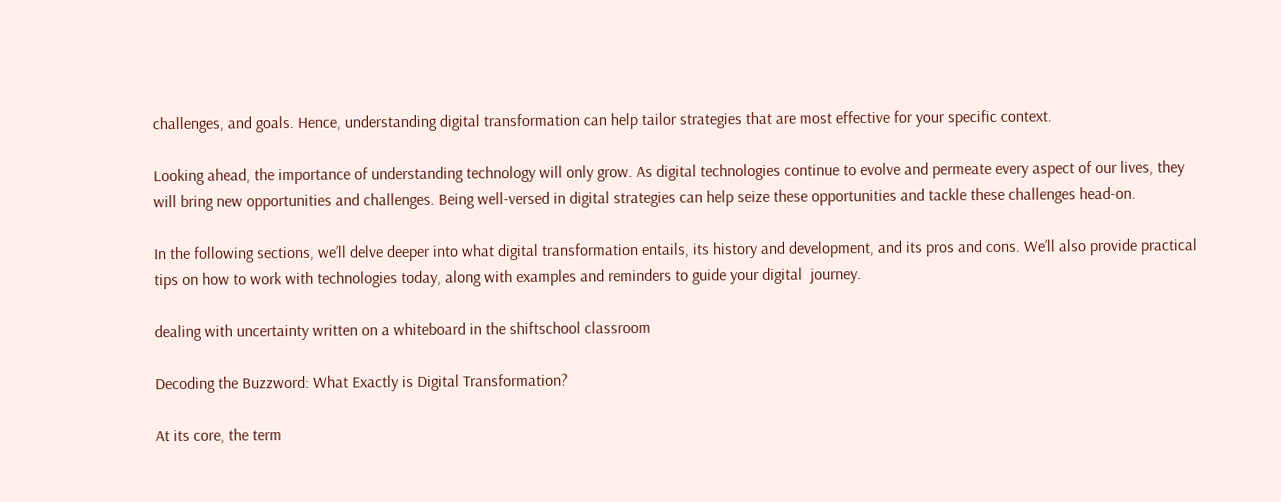challenges, and goals. Hence, understanding digital transformation can help tailor strategies that are most effective for your specific context.

Looking ahead, the importance of understanding technology will only grow. As digital technologies continue to evolve and permeate every aspect of our lives, they will bring new opportunities and challenges. Being well-versed in digital strategies can help seize these opportunities and tackle these challenges head-on.

In the following sections, we’ll delve deeper into what digital transformation entails, its history and development, and its pros and cons. We’ll also provide practical tips on how to work with technologies today, along with examples and reminders to guide your digital  journey.

dealing with uncertainty written on a whiteboard in the shiftschool classroom

Decoding the Buzzword: What Exactly is Digital Transformation?

At its core, the term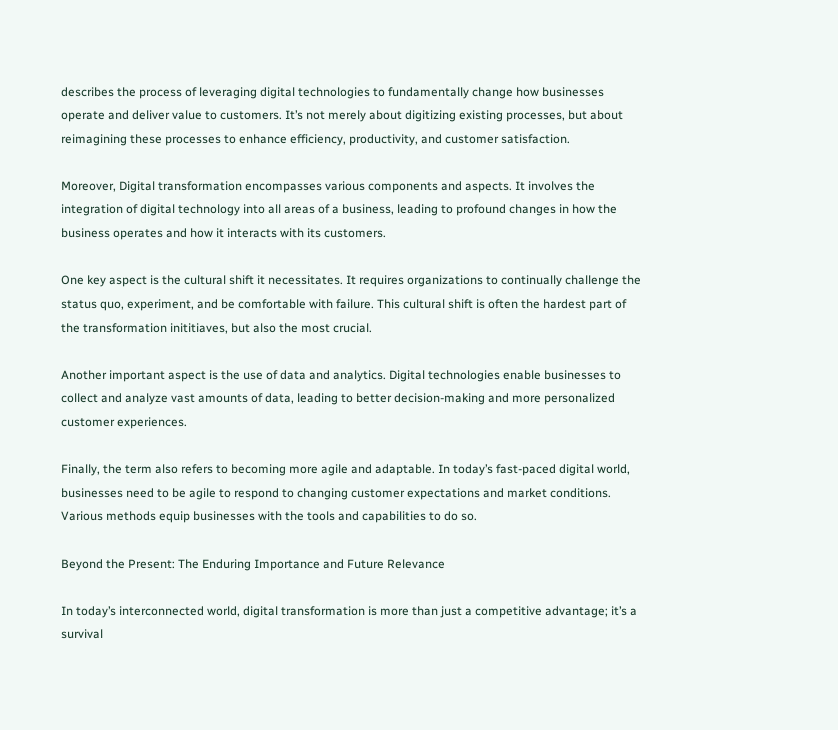describes the process of leveraging digital technologies to fundamentally change how businesses operate and deliver value to customers. It’s not merely about digitizing existing processes, but about reimagining these processes to enhance efficiency, productivity, and customer satisfaction.

Moreover, Digital transformation encompasses various components and aspects. It involves the integration of digital technology into all areas of a business, leading to profound changes in how the business operates and how it interacts with its customers.

One key aspect is the cultural shift it necessitates. It requires organizations to continually challenge the status quo, experiment, and be comfortable with failure. This cultural shift is often the hardest part of the transformation inititiaves, but also the most crucial.

Another important aspect is the use of data and analytics. Digital technologies enable businesses to collect and analyze vast amounts of data, leading to better decision-making and more personalized customer experiences.

Finally, the term also refers to becoming more agile and adaptable. In today’s fast-paced digital world, businesses need to be agile to respond to changing customer expectations and market conditions. Various methods equip businesses with the tools and capabilities to do so.

Beyond the Present: The Enduring Importance and Future Relevance

In today’s interconnected world, digital transformation is more than just a competitive advantage; it’s a survival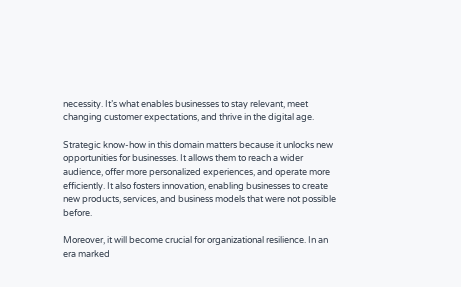necessity. It’s what enables businesses to stay relevant, meet changing customer expectations, and thrive in the digital age.

Strategic know-how in this domain matters because it unlocks new opportunities for businesses. It allows them to reach a wider audience, offer more personalized experiences, and operate more efficiently. It also fosters innovation, enabling businesses to create new products, services, and business models that were not possible before.

Moreover, it will become crucial for organizational resilience. In an era marked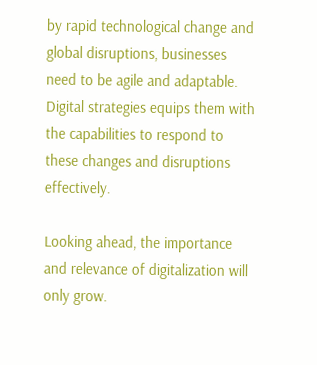by rapid technological change and global disruptions, businesses need to be agile and adaptable. Digital strategies equips them with the capabilities to respond to these changes and disruptions effectively.

Looking ahead, the importance and relevance of digitalization will only grow.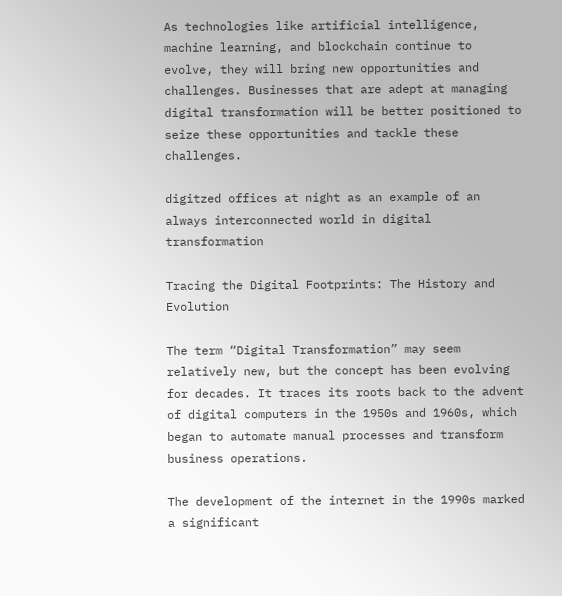As technologies like artificial intelligence, machine learning, and blockchain continue to evolve, they will bring new opportunities and challenges. Businesses that are adept at managing digital transformation will be better positioned to seize these opportunities and tackle these challenges.

digitzed offices at night as an example of an always interconnected world in digital transformation

Tracing the Digital Footprints: The History and Evolution

The term “Digital Transformation” may seem relatively new, but the concept has been evolving for decades. It traces its roots back to the advent of digital computers in the 1950s and 1960s, which began to automate manual processes and transform business operations.

The development of the internet in the 1990s marked a significant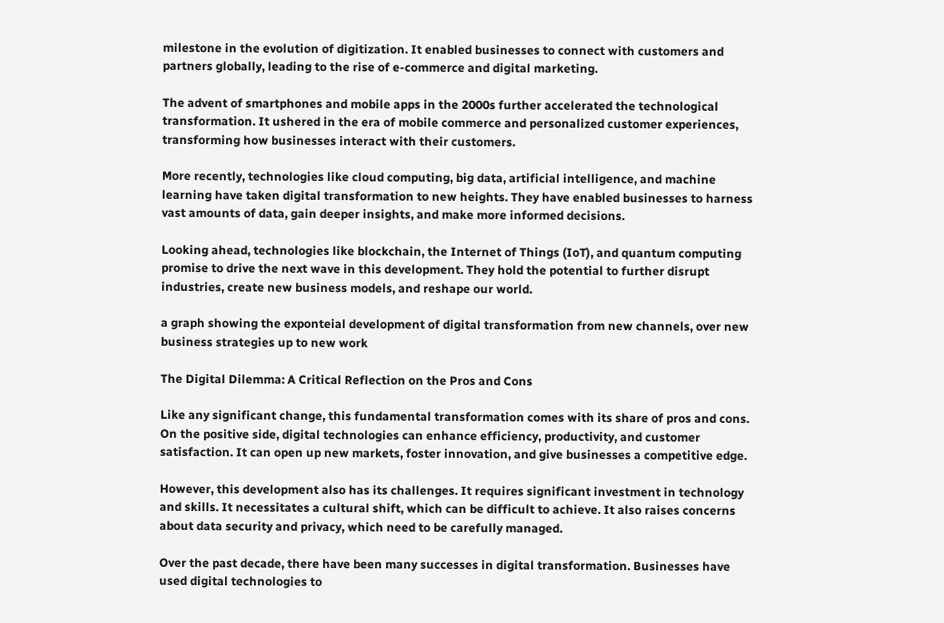milestone in the evolution of digitization. It enabled businesses to connect with customers and partners globally, leading to the rise of e-commerce and digital marketing.

The advent of smartphones and mobile apps in the 2000s further accelerated the technological transformation. It ushered in the era of mobile commerce and personalized customer experiences, transforming how businesses interact with their customers.

More recently, technologies like cloud computing, big data, artificial intelligence, and machine learning have taken digital transformation to new heights. They have enabled businesses to harness vast amounts of data, gain deeper insights, and make more informed decisions.

Looking ahead, technologies like blockchain, the Internet of Things (IoT), and quantum computing promise to drive the next wave in this development. They hold the potential to further disrupt industries, create new business models, and reshape our world.

a graph showing the exponteial development of digital transformation from new channels, over new business strategies up to new work

The Digital Dilemma: A Critical Reflection on the Pros and Cons

Like any significant change, this fundamental transformation comes with its share of pros and cons. On the positive side, digital technologies can enhance efficiency, productivity, and customer satisfaction. It can open up new markets, foster innovation, and give businesses a competitive edge.

However, this development also has its challenges. It requires significant investment in technology and skills. It necessitates a cultural shift, which can be difficult to achieve. It also raises concerns about data security and privacy, which need to be carefully managed.

Over the past decade, there have been many successes in digital transformation. Businesses have used digital technologies to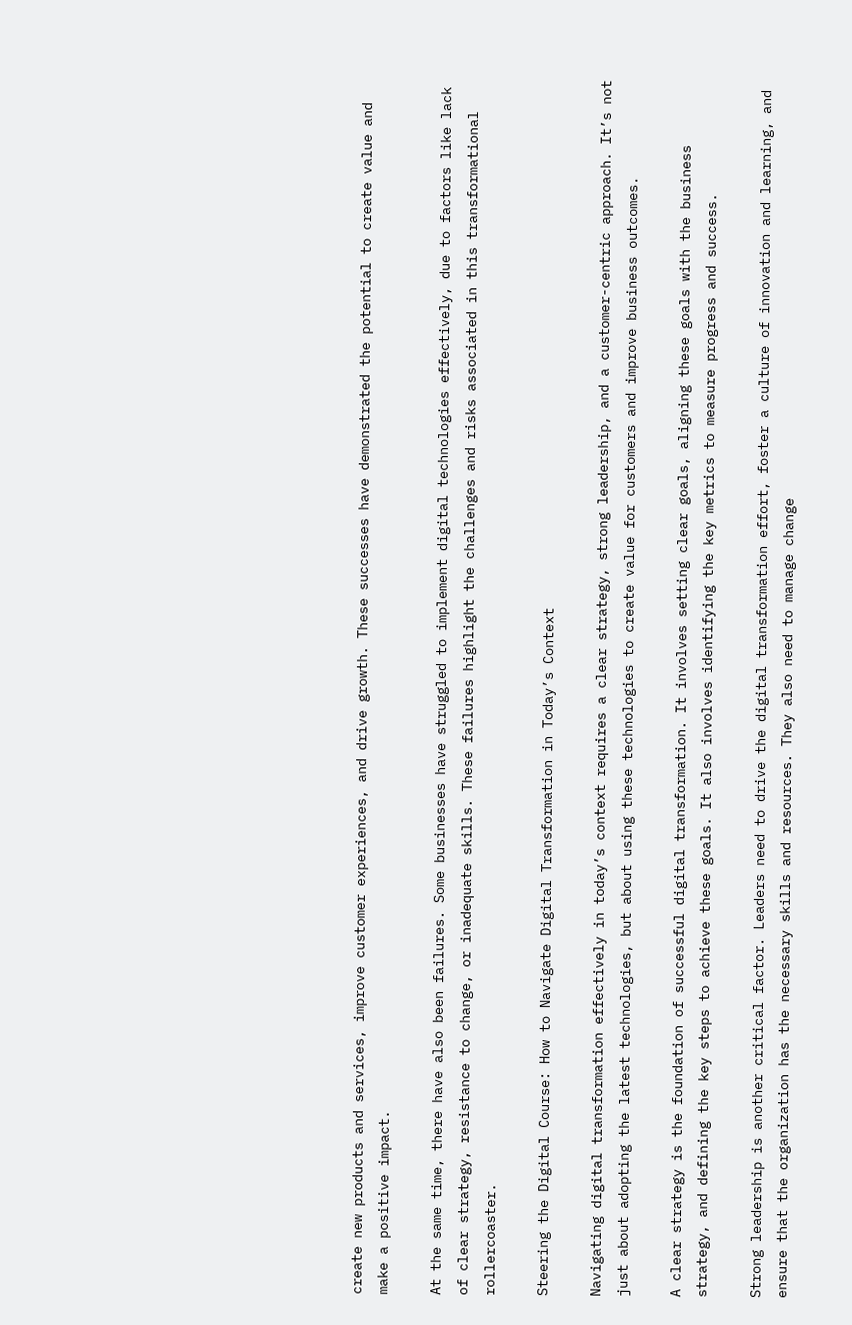create new products and services, improve customer experiences, and drive growth. These successes have demonstrated the potential to create value and make a positive impact.

At the same time, there have also been failures. Some businesses have struggled to implement digital technologies effectively, due to factors like lack of clear strategy, resistance to change, or inadequate skills. These failures highlight the challenges and risks associated in this transformational rollercoaster.

Steering the Digital Course: How to Navigate Digital Transformation in Today’s Context

Navigating digital transformation effectively in today’s context requires a clear strategy, strong leadership, and a customer-centric approach. It’s not just about adopting the latest technologies, but about using these technologies to create value for customers and improve business outcomes.

A clear strategy is the foundation of successful digital transformation. It involves setting clear goals, aligning these goals with the business strategy, and defining the key steps to achieve these goals. It also involves identifying the key metrics to measure progress and success.

Strong leadership is another critical factor. Leaders need to drive the digital transformation effort, foster a culture of innovation and learning, and ensure that the organization has the necessary skills and resources. They also need to manage change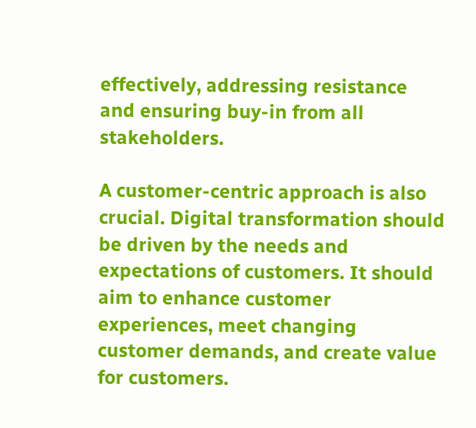effectively, addressing resistance and ensuring buy-in from all stakeholders.

A customer-centric approach is also crucial. Digital transformation should be driven by the needs and expectations of customers. It should aim to enhance customer experiences, meet changing customer demands, and create value for customers.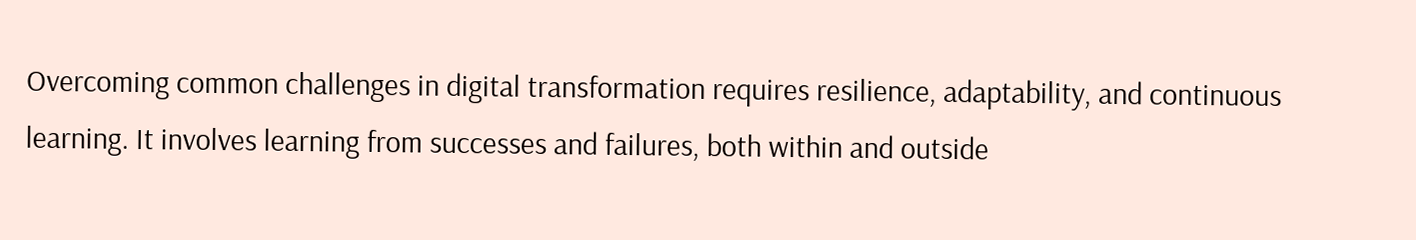Overcoming common challenges in digital transformation requires resilience, adaptability, and continuous learning. It involves learning from successes and failures, both within and outside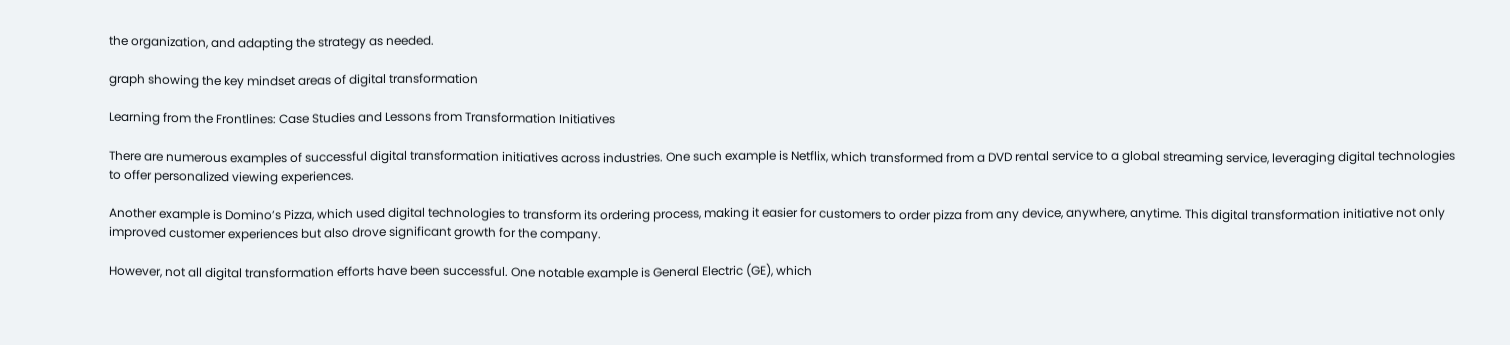the organization, and adapting the strategy as needed.

graph showing the key mindset areas of digital transformation

Learning from the Frontlines: Case Studies and Lessons from Transformation Initiatives

There are numerous examples of successful digital transformation initiatives across industries. One such example is Netflix, which transformed from a DVD rental service to a global streaming service, leveraging digital technologies to offer personalized viewing experiences.

Another example is Domino’s Pizza, which used digital technologies to transform its ordering process, making it easier for customers to order pizza from any device, anywhere, anytime. This digital transformation initiative not only improved customer experiences but also drove significant growth for the company.

However, not all digital transformation efforts have been successful. One notable example is General Electric (GE), which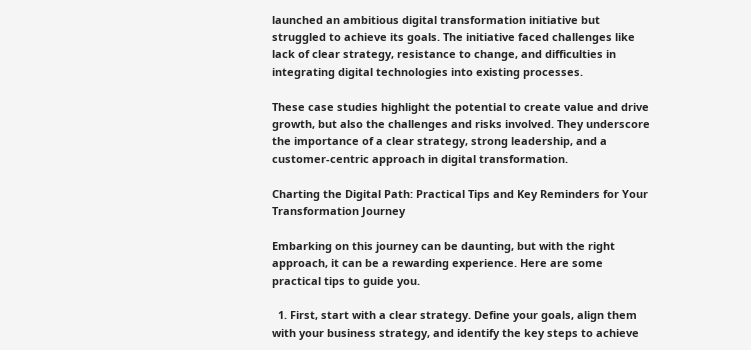launched an ambitious digital transformation initiative but struggled to achieve its goals. The initiative faced challenges like lack of clear strategy, resistance to change, and difficulties in integrating digital technologies into existing processes.

These case studies highlight the potential to create value and drive growth, but also the challenges and risks involved. They underscore the importance of a clear strategy, strong leadership, and a customer-centric approach in digital transformation.

Charting the Digital Path: Practical Tips and Key Reminders for Your Transformation Journey

Embarking on this journey can be daunting, but with the right approach, it can be a rewarding experience. Here are some practical tips to guide you.

  1. First, start with a clear strategy. Define your goals, align them with your business strategy, and identify the key steps to achieve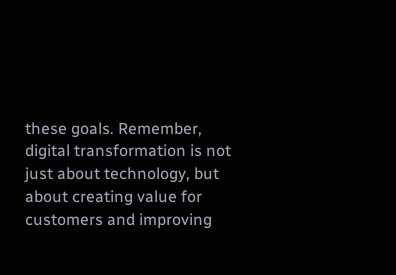these goals. Remember, digital transformation is not just about technology, but about creating value for customers and improving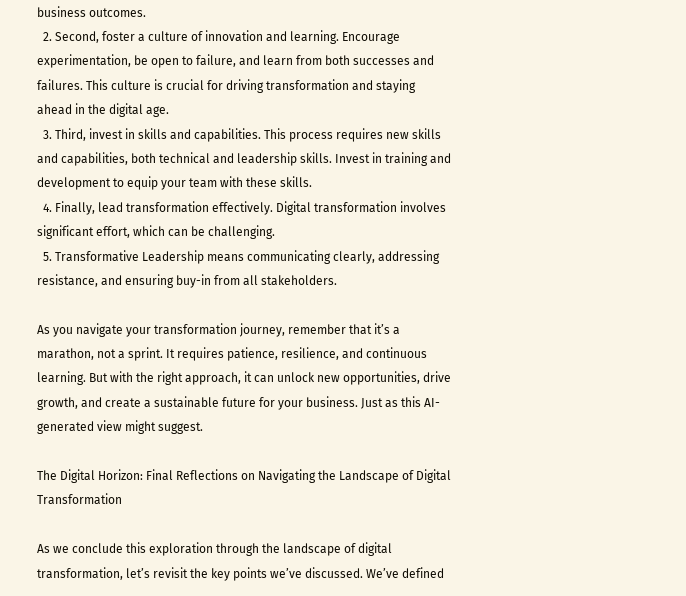business outcomes.
  2. Second, foster a culture of innovation and learning. Encourage experimentation, be open to failure, and learn from both successes and failures. This culture is crucial for driving transformation and staying ahead in the digital age.
  3. Third, invest in skills and capabilities. This process requires new skills and capabilities, both technical and leadership skills. Invest in training and development to equip your team with these skills.
  4. Finally, lead transformation effectively. Digital transformation involves significant effort, which can be challenging.
  5. Transformative Leadership means communicating clearly, addressing resistance, and ensuring buy-in from all stakeholders.

As you navigate your transformation journey, remember that it’s a marathon, not a sprint. It requires patience, resilience, and continuous learning. But with the right approach, it can unlock new opportunities, drive growth, and create a sustainable future for your business. Just as this AI-generated view might suggest.

The Digital Horizon: Final Reflections on Navigating the Landscape of Digital Transformation

As we conclude this exploration through the landscape of digital transformation, let’s revisit the key points we’ve discussed. We’ve defined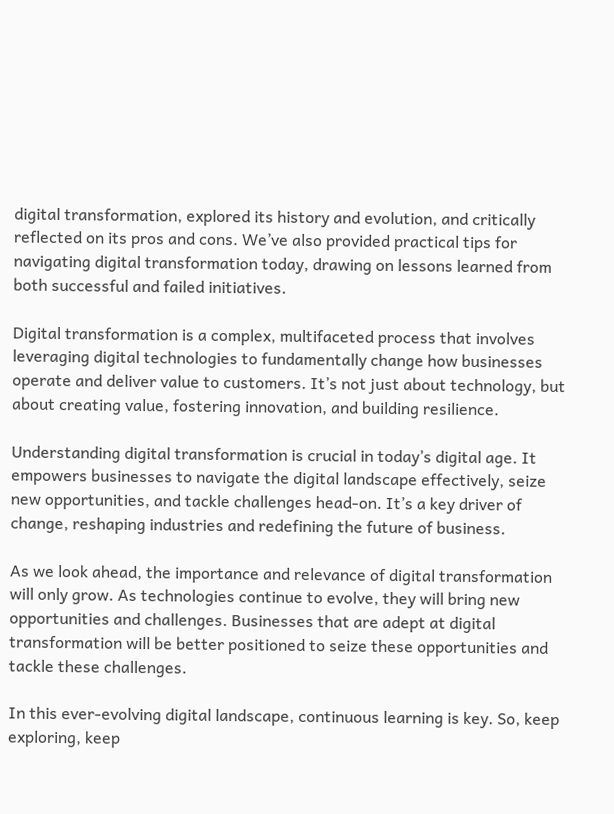digital transformation, explored its history and evolution, and critically reflected on its pros and cons. We’ve also provided practical tips for navigating digital transformation today, drawing on lessons learned from both successful and failed initiatives.

Digital transformation is a complex, multifaceted process that involves leveraging digital technologies to fundamentally change how businesses operate and deliver value to customers. It’s not just about technology, but about creating value, fostering innovation, and building resilience.

Understanding digital transformation is crucial in today’s digital age. It empowers businesses to navigate the digital landscape effectively, seize new opportunities, and tackle challenges head-on. It’s a key driver of change, reshaping industries and redefining the future of business.

As we look ahead, the importance and relevance of digital transformation will only grow. As technologies continue to evolve, they will bring new opportunities and challenges. Businesses that are adept at digital transformation will be better positioned to seize these opportunities and tackle these challenges.

In this ever-evolving digital landscape, continuous learning is key. So, keep exploring, keep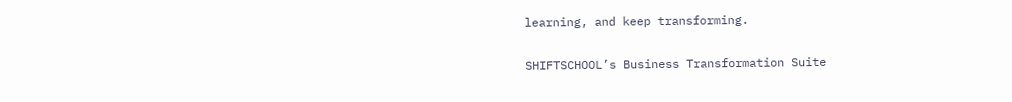learning, and keep transforming.

SHIFTSCHOOL’s Business Transformation Suite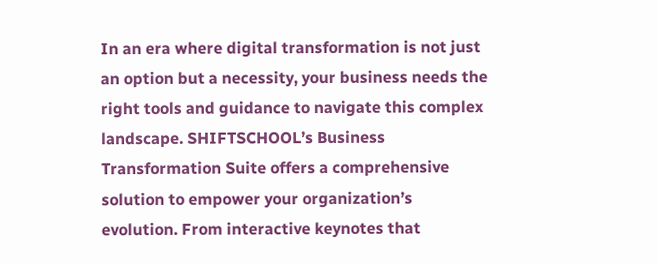In an era where digital transformation is not just an option but a necessity, your business needs the right tools and guidance to navigate this complex landscape. SHIFTSCHOOL’s Business Transformation Suite offers a comprehensive solution to empower your organization’s evolution. From interactive keynotes that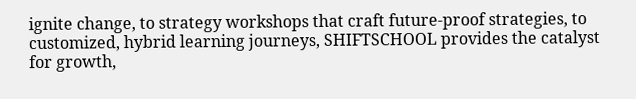ignite change, to strategy workshops that craft future-proof strategies, to customized, hybrid learning journeys, SHIFTSCHOOL provides the catalyst for growth,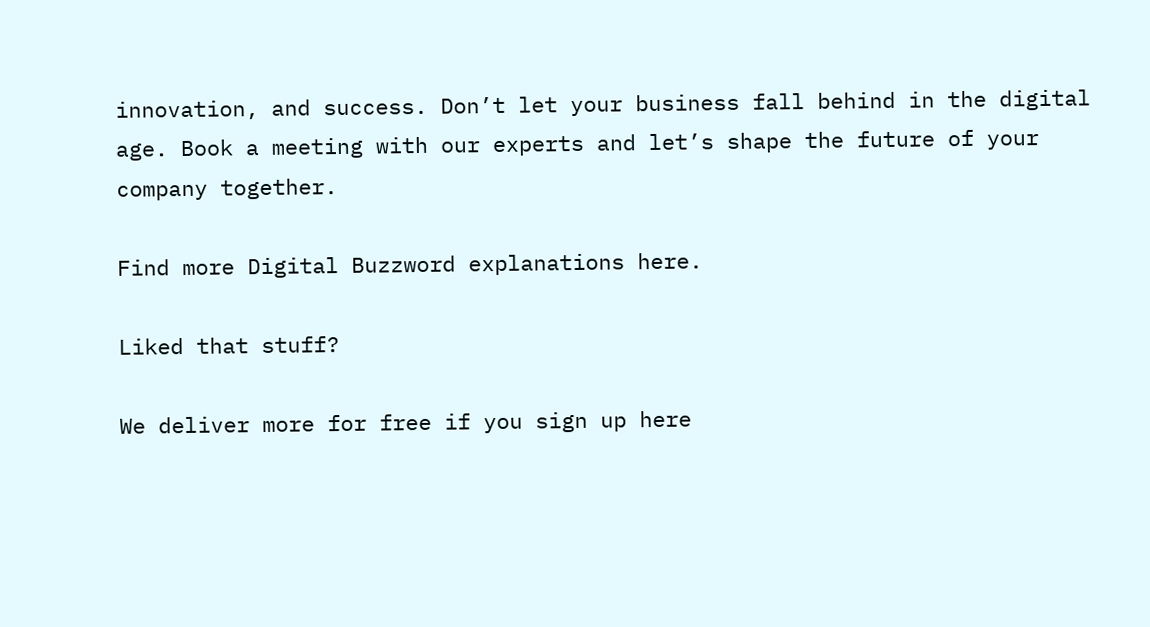innovation, and success. Don’t let your business fall behind in the digital age. Book a meeting with our experts and let’s shape the future of your company together.

Find more Digital Buzzword explanations here.

Liked that stuff?

We deliver more for free if you sign up here